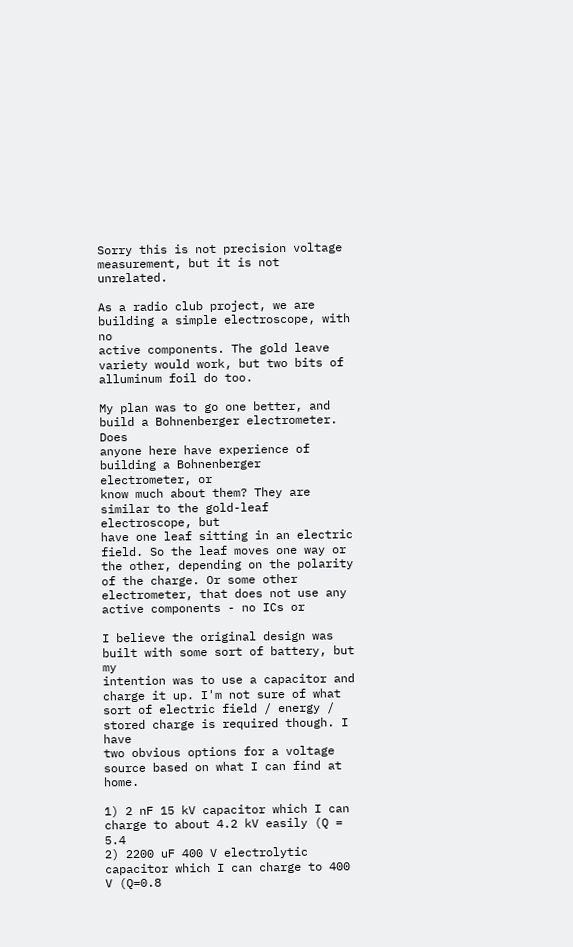Sorry this is not precision voltage measurement, but it is not unrelated.

As a radio club project, we are building a simple electroscope, with no
active components. The gold leave variety would work, but two bits of
alluminum foil do too.

My plan was to go one better, and build a Bohnenberger electrometer. Does
anyone here have experience of building a Bohnenberger electrometer, or
know much about them? They are similar to the gold-leaf electroscope, but
have one leaf sitting in an electric field. So the leaf moves one way or
the other, depending on the polarity of the charge. Or some other
electrometer, that does not use any active components - no ICs or

I believe the original design was built with some sort of battery, but my
intention was to use a capacitor and charge it up. I'm not sure of what
sort of electric field / energy / stored charge is required though. I have
two obvious options for a voltage source based on what I can find at home.

1) 2 nF 15 kV capacitor which I can charge to about 4.2 kV easily (Q = 5.4
2) 2200 uF 400 V electrolytic capacitor which I can charge to 400 V (Q=0.8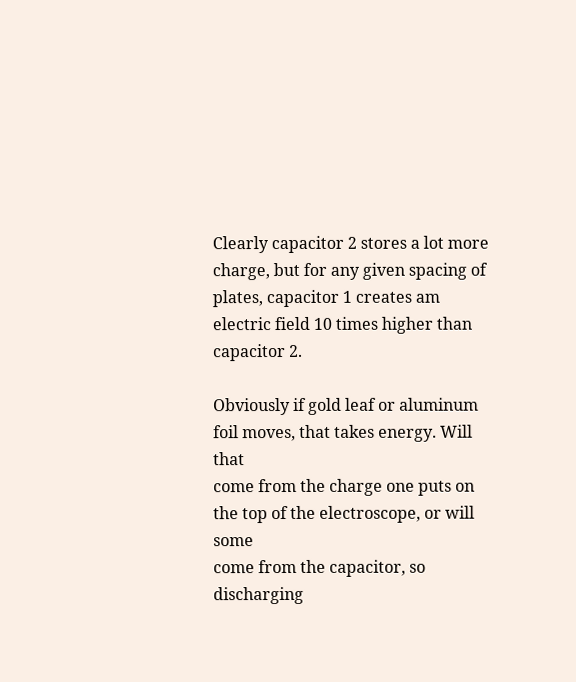Clearly capacitor 2 stores a lot more charge, but for any given spacing of
plates, capacitor 1 creates am electric field 10 times higher than
capacitor 2.

Obviously if gold leaf or aluminum foil moves, that takes energy. Will that
come from the charge one puts on the top of the electroscope, or will some
come from the capacitor, so discharging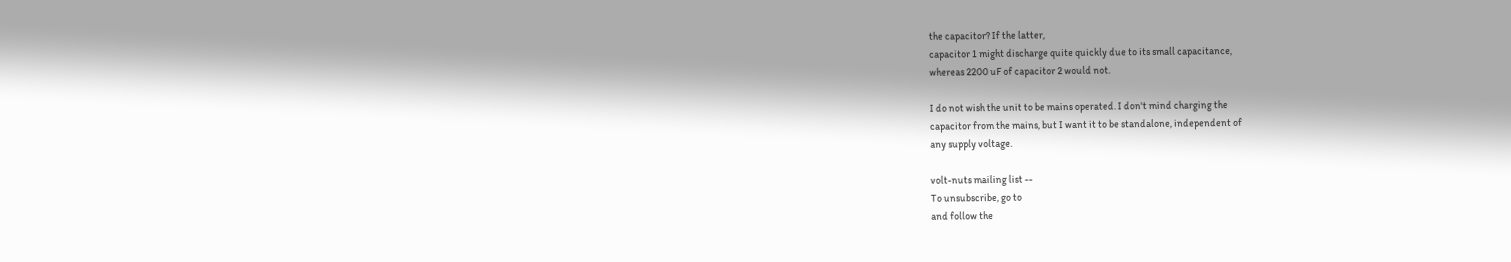the capacitor? If the latter,
capacitor 1 might discharge quite quickly due to its small capacitance,
whereas 2200 uF of capacitor 2 would not.

I do not wish the unit to be mains operated. I don't mind charging the
capacitor from the mains, but I want it to be standalone, independent of
any supply voltage.

volt-nuts mailing list --
To unsubscribe, go to
and follow the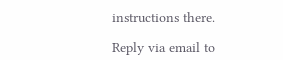instructions there.

Reply via email to